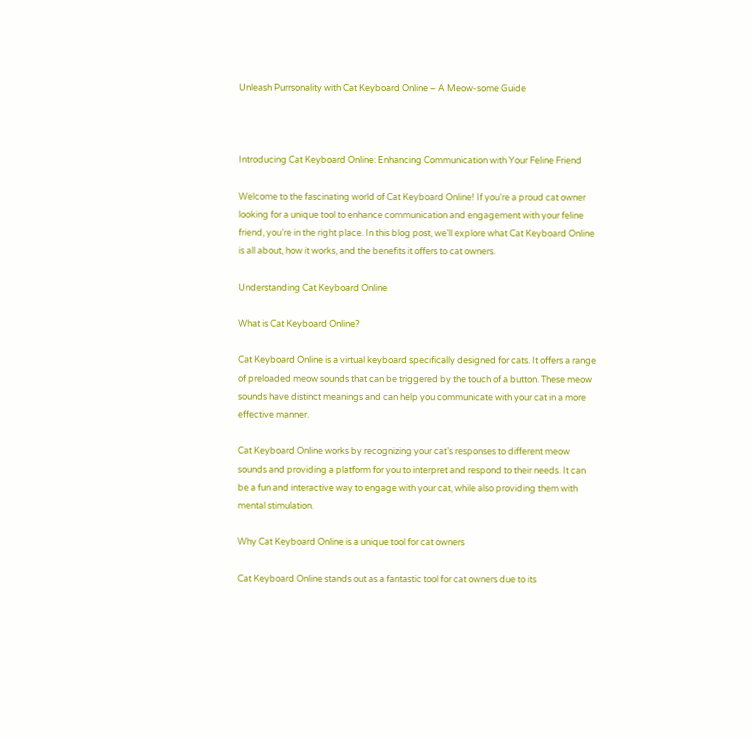Unleash Purrsonality with Cat Keyboard Online – A Meow-some Guide



Introducing Cat Keyboard Online: Enhancing Communication with Your Feline Friend

Welcome to the fascinating world of Cat Keyboard Online! If you’re a proud cat owner looking for a unique tool to enhance communication and engagement with your feline friend, you’re in the right place. In this blog post, we’ll explore what Cat Keyboard Online is all about, how it works, and the benefits it offers to cat owners.

Understanding Cat Keyboard Online

What is Cat Keyboard Online?

Cat Keyboard Online is a virtual keyboard specifically designed for cats. It offers a range of preloaded meow sounds that can be triggered by the touch of a button. These meow sounds have distinct meanings and can help you communicate with your cat in a more effective manner.

Cat Keyboard Online works by recognizing your cat’s responses to different meow sounds and providing a platform for you to interpret and respond to their needs. It can be a fun and interactive way to engage with your cat, while also providing them with mental stimulation.

Why Cat Keyboard Online is a unique tool for cat owners

Cat Keyboard Online stands out as a fantastic tool for cat owners due to its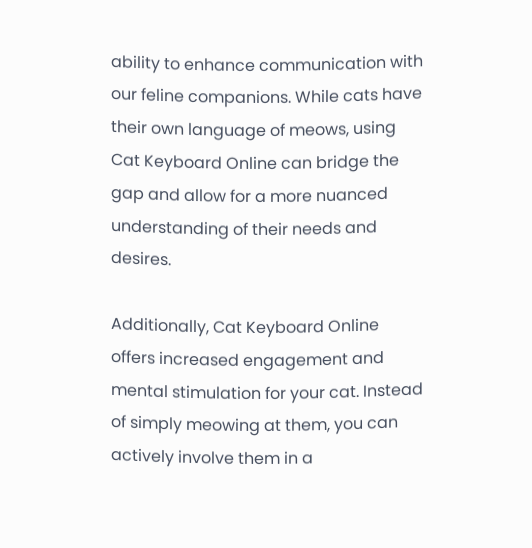ability to enhance communication with our feline companions. While cats have their own language of meows, using Cat Keyboard Online can bridge the gap and allow for a more nuanced understanding of their needs and desires.

Additionally, Cat Keyboard Online offers increased engagement and mental stimulation for your cat. Instead of simply meowing at them, you can actively involve them in a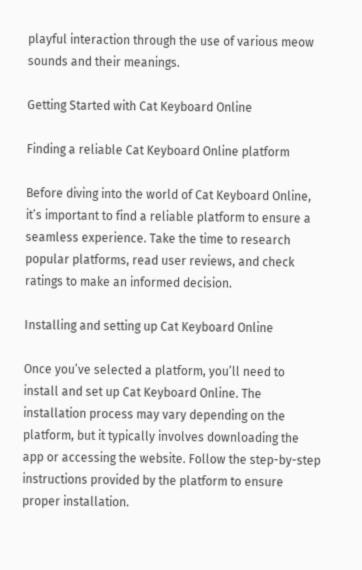playful interaction through the use of various meow sounds and their meanings.

Getting Started with Cat Keyboard Online

Finding a reliable Cat Keyboard Online platform

Before diving into the world of Cat Keyboard Online, it’s important to find a reliable platform to ensure a seamless experience. Take the time to research popular platforms, read user reviews, and check ratings to make an informed decision.

Installing and setting up Cat Keyboard Online

Once you’ve selected a platform, you’ll need to install and set up Cat Keyboard Online. The installation process may vary depending on the platform, but it typically involves downloading the app or accessing the website. Follow the step-by-step instructions provided by the platform to ensure proper installation.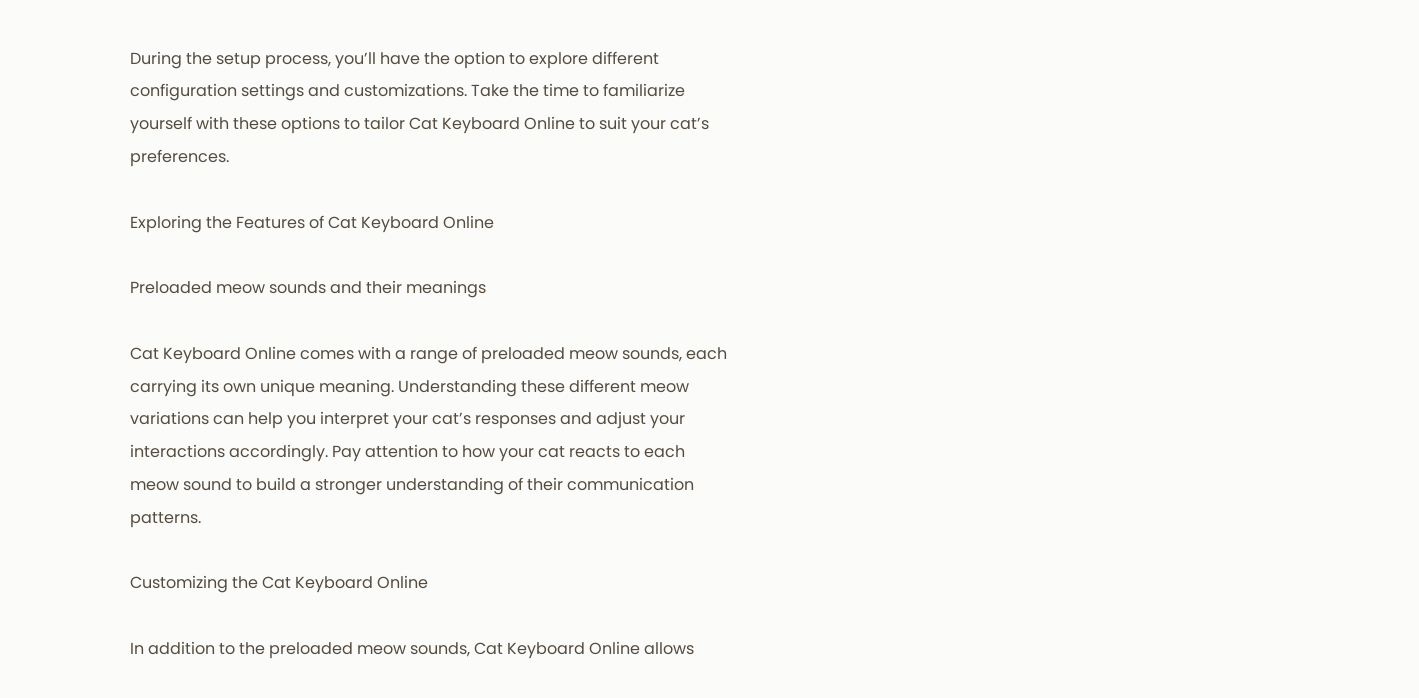During the setup process, you’ll have the option to explore different configuration settings and customizations. Take the time to familiarize yourself with these options to tailor Cat Keyboard Online to suit your cat’s preferences.

Exploring the Features of Cat Keyboard Online

Preloaded meow sounds and their meanings

Cat Keyboard Online comes with a range of preloaded meow sounds, each carrying its own unique meaning. Understanding these different meow variations can help you interpret your cat’s responses and adjust your interactions accordingly. Pay attention to how your cat reacts to each meow sound to build a stronger understanding of their communication patterns.

Customizing the Cat Keyboard Online

In addition to the preloaded meow sounds, Cat Keyboard Online allows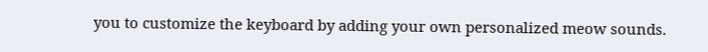you to customize the keyboard by adding your own personalized meow sounds.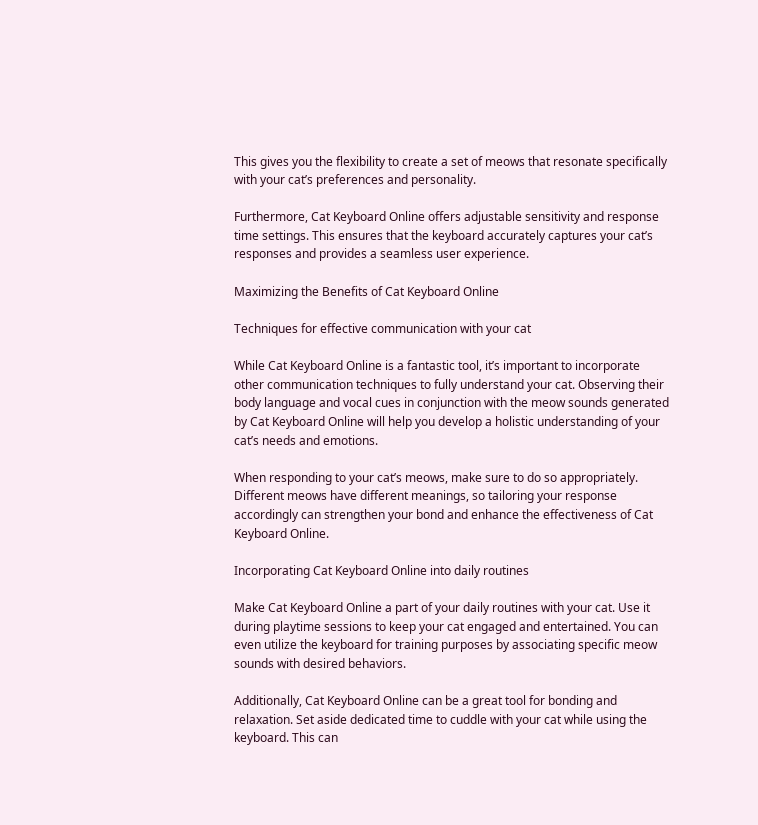This gives you the flexibility to create a set of meows that resonate specifically with your cat’s preferences and personality.

Furthermore, Cat Keyboard Online offers adjustable sensitivity and response time settings. This ensures that the keyboard accurately captures your cat’s responses and provides a seamless user experience.

Maximizing the Benefits of Cat Keyboard Online

Techniques for effective communication with your cat

While Cat Keyboard Online is a fantastic tool, it’s important to incorporate other communication techniques to fully understand your cat. Observing their body language and vocal cues in conjunction with the meow sounds generated by Cat Keyboard Online will help you develop a holistic understanding of your cat’s needs and emotions.

When responding to your cat’s meows, make sure to do so appropriately. Different meows have different meanings, so tailoring your response accordingly can strengthen your bond and enhance the effectiveness of Cat Keyboard Online.

Incorporating Cat Keyboard Online into daily routines

Make Cat Keyboard Online a part of your daily routines with your cat. Use it during playtime sessions to keep your cat engaged and entertained. You can even utilize the keyboard for training purposes by associating specific meow sounds with desired behaviors.

Additionally, Cat Keyboard Online can be a great tool for bonding and relaxation. Set aside dedicated time to cuddle with your cat while using the keyboard. This can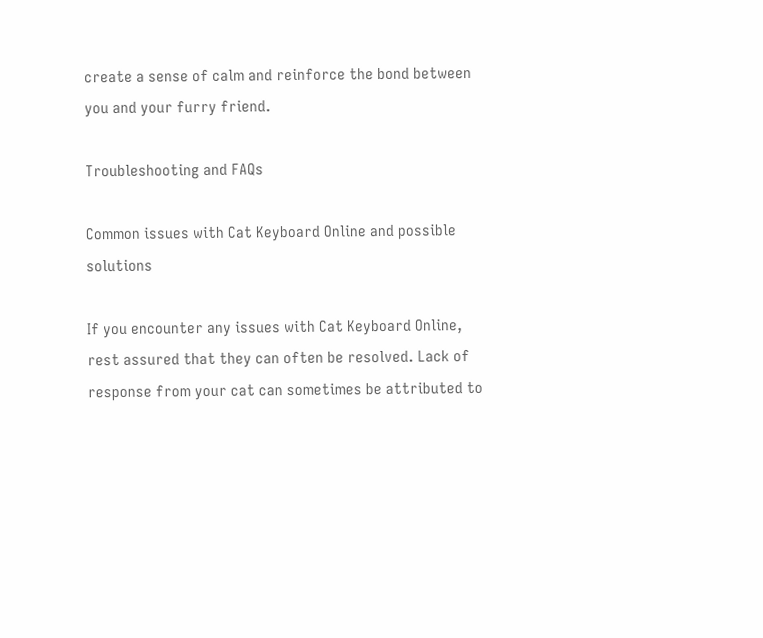create a sense of calm and reinforce the bond between you and your furry friend.

Troubleshooting and FAQs

Common issues with Cat Keyboard Online and possible solutions

If you encounter any issues with Cat Keyboard Online, rest assured that they can often be resolved. Lack of response from your cat can sometimes be attributed to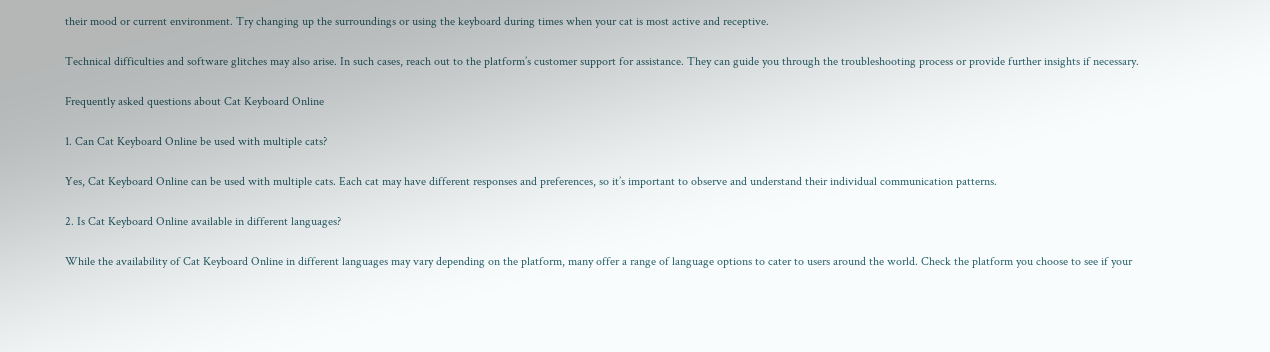their mood or current environment. Try changing up the surroundings or using the keyboard during times when your cat is most active and receptive.

Technical difficulties and software glitches may also arise. In such cases, reach out to the platform’s customer support for assistance. They can guide you through the troubleshooting process or provide further insights if necessary.

Frequently asked questions about Cat Keyboard Online

1. Can Cat Keyboard Online be used with multiple cats?

Yes, Cat Keyboard Online can be used with multiple cats. Each cat may have different responses and preferences, so it’s important to observe and understand their individual communication patterns.

2. Is Cat Keyboard Online available in different languages?

While the availability of Cat Keyboard Online in different languages may vary depending on the platform, many offer a range of language options to cater to users around the world. Check the platform you choose to see if your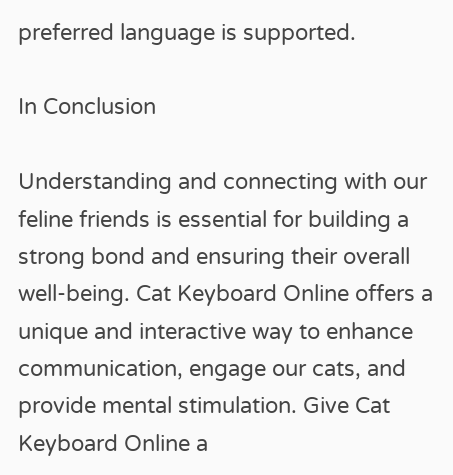preferred language is supported.

In Conclusion

Understanding and connecting with our feline friends is essential for building a strong bond and ensuring their overall well-being. Cat Keyboard Online offers a unique and interactive way to enhance communication, engage our cats, and provide mental stimulation. Give Cat Keyboard Online a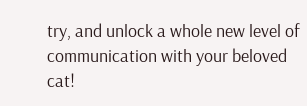try, and unlock a whole new level of communication with your beloved cat!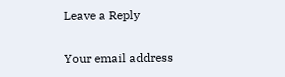Leave a Reply

Your email address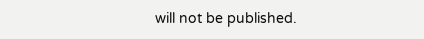will not be published.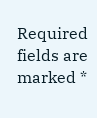Required fields are marked *